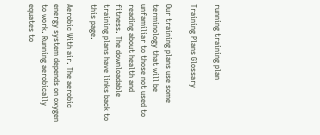running training plan

Training Plans Glossary

Our training plans use some terminology that will be unfamiliar to those not used to reading about health and fitness. The downloadable training plans have links back to this page.

Aerobic With air. The aerobic energy system depends on oxygen to work. Running aerobically equates to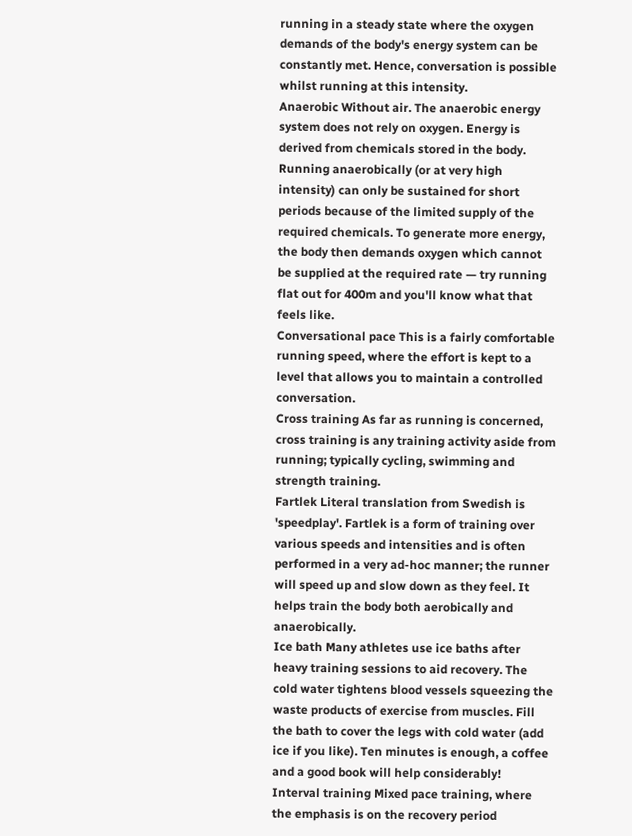running in a steady state where the oxygen demands of the body's energy system can be constantly met. Hence, conversation is possible whilst running at this intensity.
Anaerobic Without air. The anaerobic energy system does not rely on oxygen. Energy is derived from chemicals stored in the body. Running anaerobically (or at very high intensity) can only be sustained for short periods because of the limited supply of the required chemicals. To generate more energy, the body then demands oxygen which cannot be supplied at the required rate — try running flat out for 400m and you'll know what that feels like.
Conversational pace This is a fairly comfortable running speed, where the effort is kept to a level that allows you to maintain a controlled conversation.
Cross training As far as running is concerned, cross training is any training activity aside from running; typically cycling, swimming and strength training.
Fartlek Literal translation from Swedish is 'speedplay'. Fartlek is a form of training over various speeds and intensities and is often performed in a very ad-hoc manner; the runner will speed up and slow down as they feel. It helps train the body both aerobically and anaerobically.
Ice bath Many athletes use ice baths after heavy training sessions to aid recovery. The cold water tightens blood vessels squeezing the waste products of exercise from muscles. Fill the bath to cover the legs with cold water (add ice if you like). Ten minutes is enough, a coffee and a good book will help considerably!
Interval training Mixed pace training, where the emphasis is on the recovery period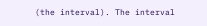(the interval). The interval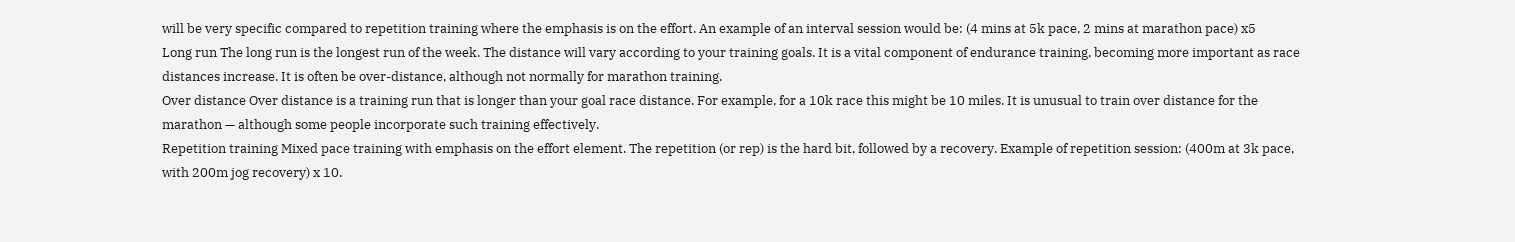will be very specific compared to repetition training where the emphasis is on the effort. An example of an interval session would be: (4 mins at 5k pace, 2 mins at marathon pace) x5
Long run The long run is the longest run of the week. The distance will vary according to your training goals. It is a vital component of endurance training, becoming more important as race distances increase. It is often be over-distance, although not normally for marathon training.
Over distance Over distance is a training run that is longer than your goal race distance. For example, for a 10k race this might be 10 miles. It is unusual to train over distance for the marathon — although some people incorporate such training effectively.
Repetition training Mixed pace training with emphasis on the effort element. The repetition (or rep) is the hard bit, followed by a recovery. Example of repetition session: (400m at 3k pace, with 200m jog recovery) x 10.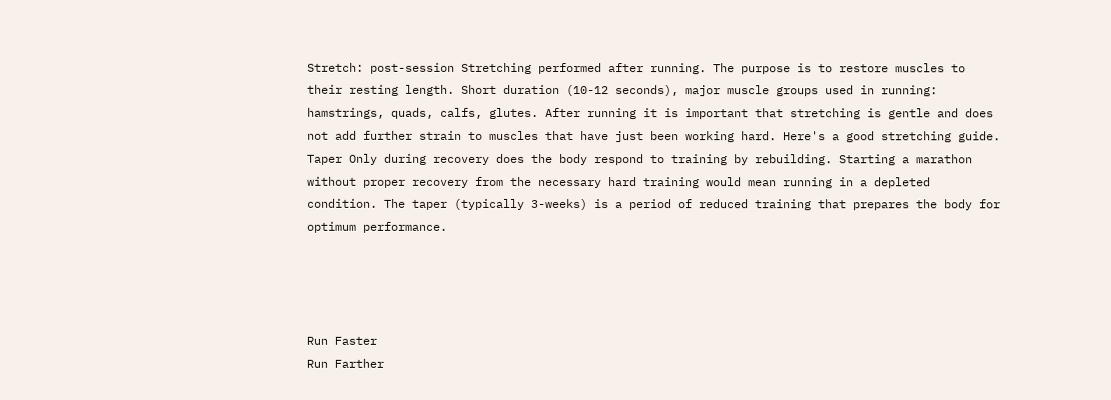Stretch: post-session Stretching performed after running. The purpose is to restore muscles to their resting length. Short duration (10-12 seconds), major muscle groups used in running: hamstrings, quads, calfs, glutes. After running it is important that stretching is gentle and does not add further strain to muscles that have just been working hard. Here's a good stretching guide.
Taper Only during recovery does the body respond to training by rebuilding. Starting a marathon without proper recovery from the necessary hard training would mean running in a depleted condition. The taper (typically 3-weeks) is a period of reduced training that prepares the body for optimum performance.




Run Faster
Run Farther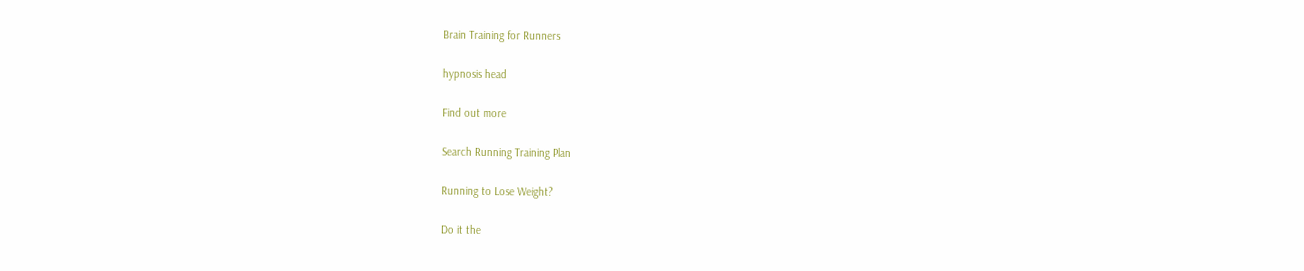Brain Training for Runners

hypnosis head

Find out more

Search Running Training Plan

Running to Lose Weight?

Do it the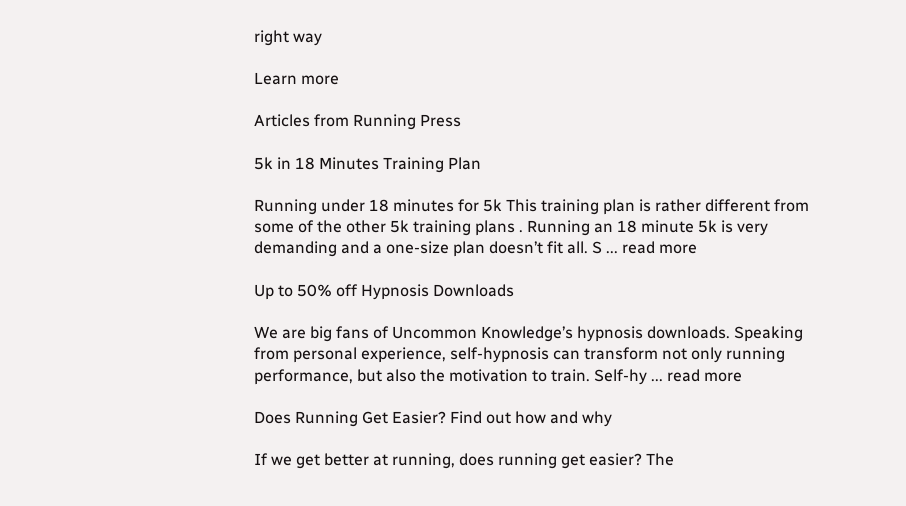right way

Learn more

Articles from Running Press

5k in 18 Minutes Training Plan

Running under 18 minutes for 5k This training plan is rather different from some of the other 5k training plans . Running an 18 minute 5k is very demanding and a one-size plan doesn’t fit all. S ... read more

Up to 50% off Hypnosis Downloads

We are big fans of Uncommon Knowledge’s hypnosis downloads. Speaking from personal experience, self-hypnosis can transform not only running performance, but also the motivation to train. Self-hy ... read more

Does Running Get Easier? Find out how and why

If we get better at running, does running get easier? The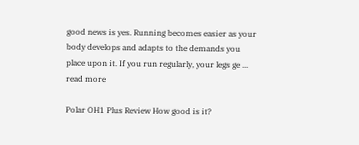good news is yes. Running becomes easier as your body develops and adapts to the demands you place upon it. If you run regularly, your legs ge ... read more

Polar OH1 Plus Review How good is it?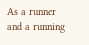As a runner and a running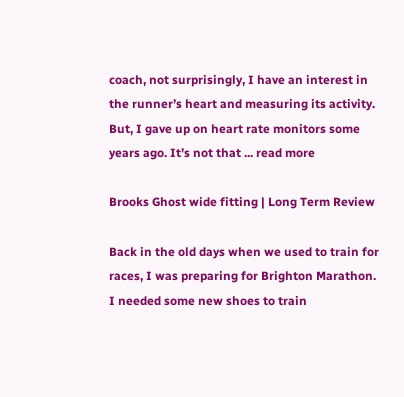coach, not surprisingly, I have an interest in the runner’s heart and measuring its activity. But, I gave up on heart rate monitors some years ago. It’s not that ... read more

Brooks Ghost wide fitting | Long Term Review

Back in the old days when we used to train for races, I was preparing for Brighton Marathon. I needed some new shoes to train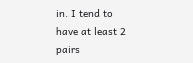in. I tend to have at least 2 pairs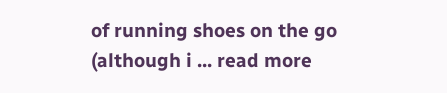of running shoes on the go (although i ... read more